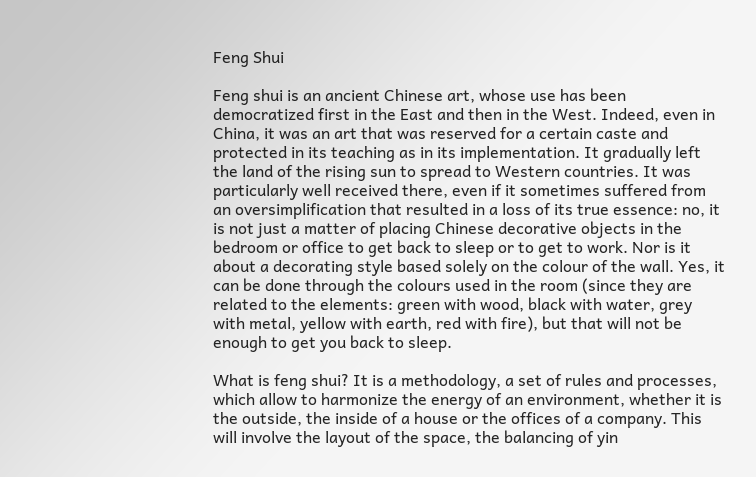Feng Shui

Feng shui is an ancient Chinese art, whose use has been democratized first in the East and then in the West. Indeed, even in China, it was an art that was reserved for a certain caste and protected in its teaching as in its implementation. It gradually left the land of the rising sun to spread to Western countries. It was particularly well received there, even if it sometimes suffered from an oversimplification that resulted in a loss of its true essence: no, it is not just a matter of placing Chinese decorative objects in the bedroom or office to get back to sleep or to get to work. Nor is it about a decorating style based solely on the colour of the wall. Yes, it can be done through the colours used in the room (since they are related to the elements: green with wood, black with water, grey with metal, yellow with earth, red with fire), but that will not be enough to get you back to sleep.

What is feng shui? It is a methodology, a set of rules and processes, which allow to harmonize the energy of an environment, whether it is the outside, the inside of a house or the offices of a company. This will involve the layout of the space, the balancing of yin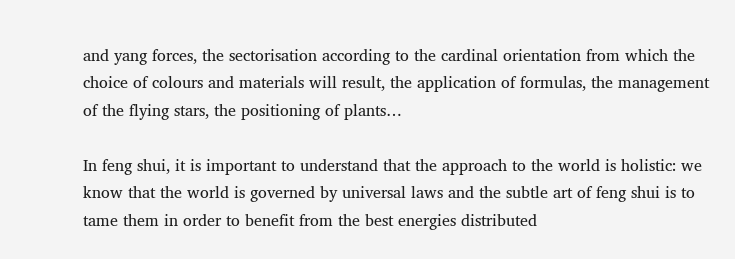and yang forces, the sectorisation according to the cardinal orientation from which the choice of colours and materials will result, the application of formulas, the management of the flying stars, the positioning of plants…

In feng shui, it is important to understand that the approach to the world is holistic: we know that the world is governed by universal laws and the subtle art of feng shui is to tame them in order to benefit from the best energies distributed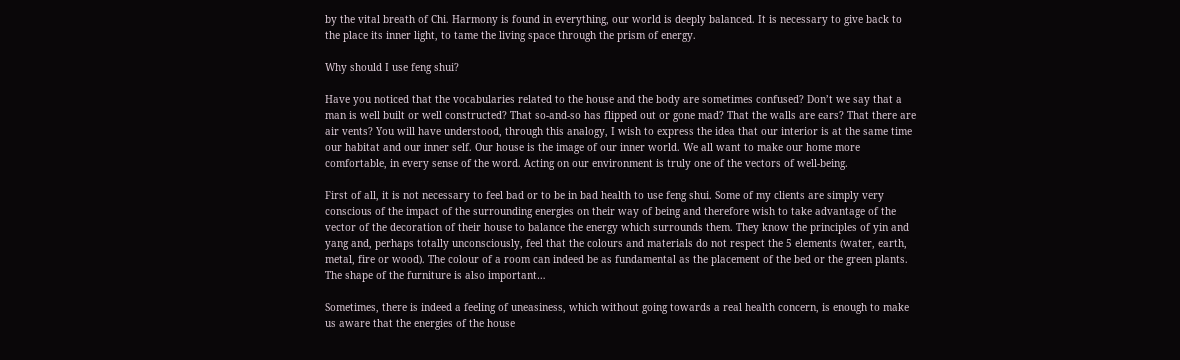by the vital breath of Chi. Harmony is found in everything, our world is deeply balanced. It is necessary to give back to the place its inner light, to tame the living space through the prism of energy.

Why should I use feng shui?

Have you noticed that the vocabularies related to the house and the body are sometimes confused? Don’t we say that a man is well built or well constructed? That so-and-so has flipped out or gone mad? That the walls are ears? That there are air vents? You will have understood, through this analogy, I wish to express the idea that our interior is at the same time our habitat and our inner self. Our house is the image of our inner world. We all want to make our home more comfortable, in every sense of the word. Acting on our environment is truly one of the vectors of well-being.

First of all, it is not necessary to feel bad or to be in bad health to use feng shui. Some of my clients are simply very conscious of the impact of the surrounding energies on their way of being and therefore wish to take advantage of the vector of the decoration of their house to balance the energy which surrounds them. They know the principles of yin and yang and, perhaps totally unconsciously, feel that the colours and materials do not respect the 5 elements (water, earth, metal, fire or wood). The colour of a room can indeed be as fundamental as the placement of the bed or the green plants. The shape of the furniture is also important…

Sometimes, there is indeed a feeling of uneasiness, which without going towards a real health concern, is enough to make us aware that the energies of the house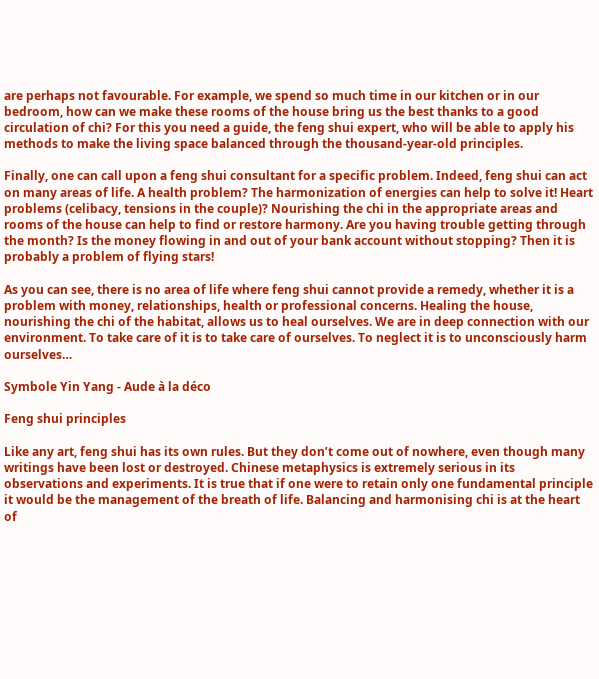are perhaps not favourable. For example, we spend so much time in our kitchen or in our bedroom, how can we make these rooms of the house bring us the best thanks to a good circulation of chi? For this you need a guide, the feng shui expert, who will be able to apply his methods to make the living space balanced through the thousand-year-old principles.

Finally, one can call upon a feng shui consultant for a specific problem. Indeed, feng shui can act on many areas of life. A health problem? The harmonization of energies can help to solve it! Heart problems (celibacy, tensions in the couple)? Nourishing the chi in the appropriate areas and rooms of the house can help to find or restore harmony. Are you having trouble getting through the month? Is the money flowing in and out of your bank account without stopping? Then it is probably a problem of flying stars!

As you can see, there is no area of life where feng shui cannot provide a remedy, whether it is a problem with money, relationships, health or professional concerns. Healing the house, nourishing the chi of the habitat, allows us to heal ourselves. We are in deep connection with our environment. To take care of it is to take care of ourselves. To neglect it is to unconsciously harm ourselves…

Symbole Yin Yang - Aude à la déco

Feng shui principles

Like any art, feng shui has its own rules. But they don’t come out of nowhere, even though many writings have been lost or destroyed. Chinese metaphysics is extremely serious in its observations and experiments. It is true that if one were to retain only one fundamental principle it would be the management of the breath of life. Balancing and harmonising chi is at the heart of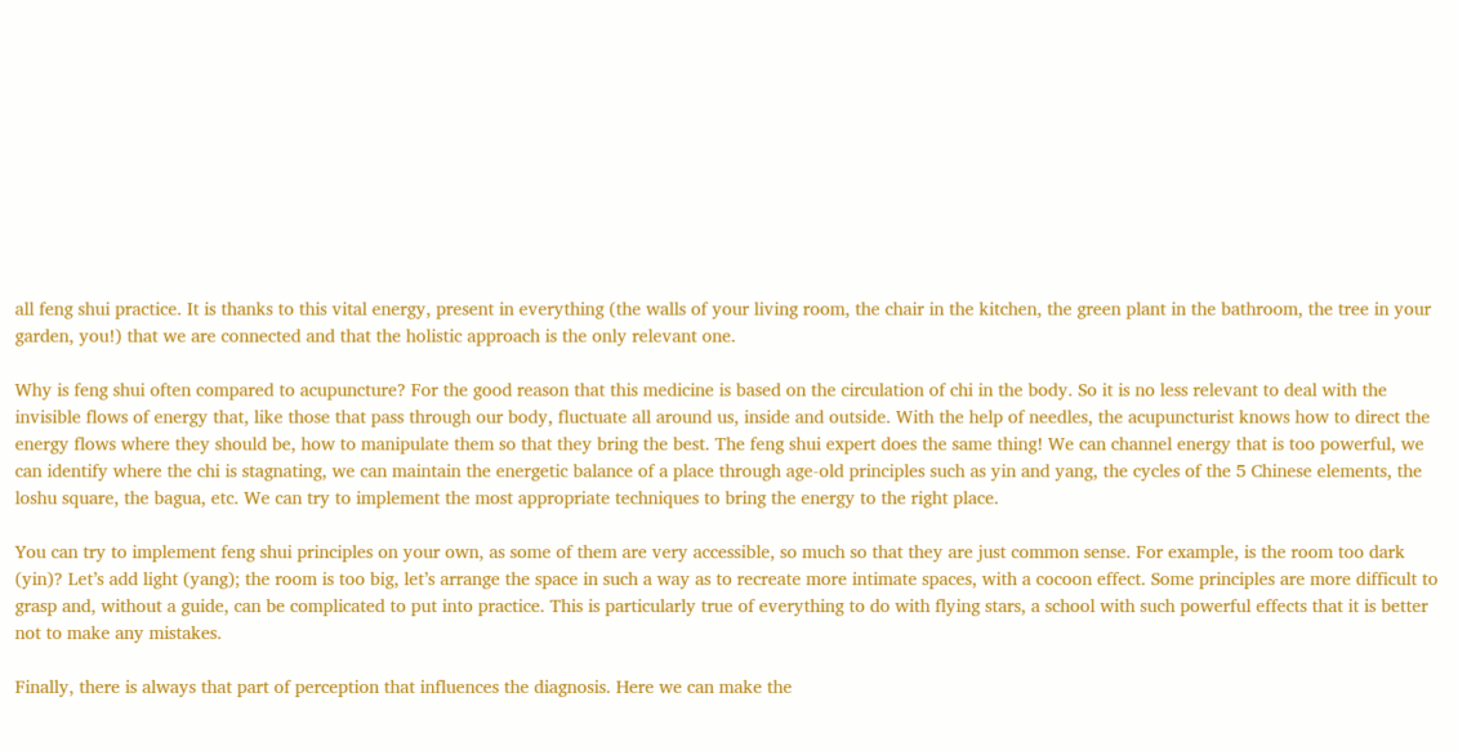all feng shui practice. It is thanks to this vital energy, present in everything (the walls of your living room, the chair in the kitchen, the green plant in the bathroom, the tree in your garden, you!) that we are connected and that the holistic approach is the only relevant one.

Why is feng shui often compared to acupuncture? For the good reason that this medicine is based on the circulation of chi in the body. So it is no less relevant to deal with the invisible flows of energy that, like those that pass through our body, fluctuate all around us, inside and outside. With the help of needles, the acupuncturist knows how to direct the energy flows where they should be, how to manipulate them so that they bring the best. The feng shui expert does the same thing! We can channel energy that is too powerful, we can identify where the chi is stagnating, we can maintain the energetic balance of a place through age-old principles such as yin and yang, the cycles of the 5 Chinese elements, the loshu square, the bagua, etc. We can try to implement the most appropriate techniques to bring the energy to the right place.

You can try to implement feng shui principles on your own, as some of them are very accessible, so much so that they are just common sense. For example, is the room too dark (yin)? Let’s add light (yang); the room is too big, let’s arrange the space in such a way as to recreate more intimate spaces, with a cocoon effect. Some principles are more difficult to grasp and, without a guide, can be complicated to put into practice. This is particularly true of everything to do with flying stars, a school with such powerful effects that it is better not to make any mistakes.

Finally, there is always that part of perception that influences the diagnosis. Here we can make the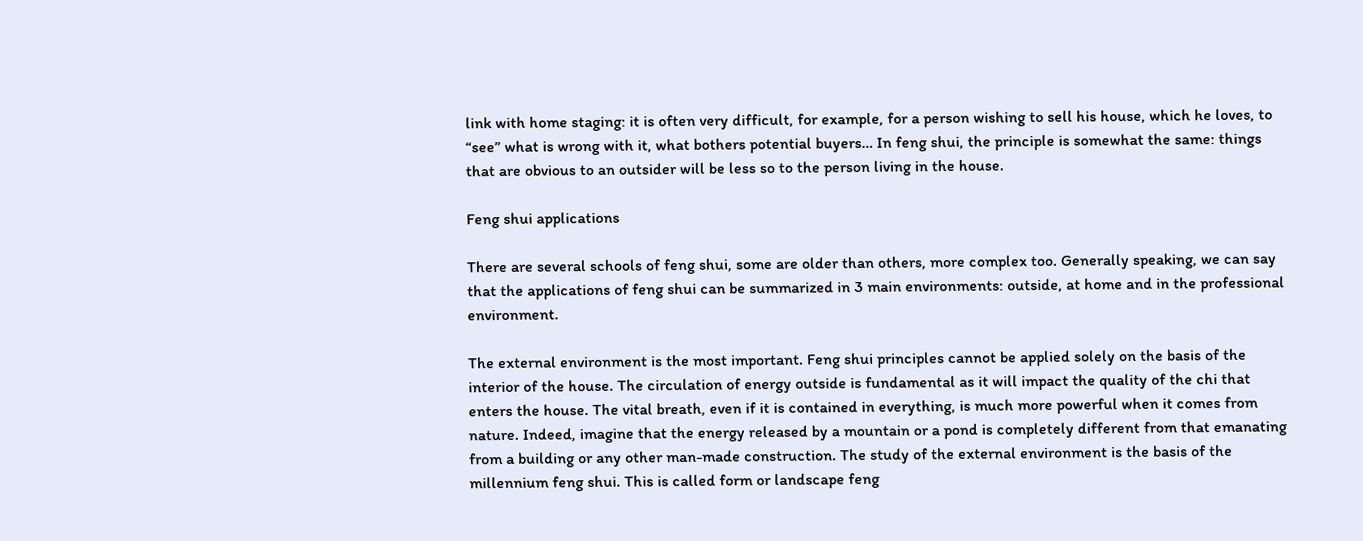link with home staging: it is often very difficult, for example, for a person wishing to sell his house, which he loves, to “see” what is wrong with it, what bothers potential buyers… In feng shui, the principle is somewhat the same: things that are obvious to an outsider will be less so to the person living in the house.

Feng shui applications

There are several schools of feng shui, some are older than others, more complex too. Generally speaking, we can say that the applications of feng shui can be summarized in 3 main environments: outside, at home and in the professional environment.

The external environment is the most important. Feng shui principles cannot be applied solely on the basis of the interior of the house. The circulation of energy outside is fundamental as it will impact the quality of the chi that enters the house. The vital breath, even if it is contained in everything, is much more powerful when it comes from nature. Indeed, imagine that the energy released by a mountain or a pond is completely different from that emanating from a building or any other man-made construction. The study of the external environment is the basis of the millennium feng shui. This is called form or landscape feng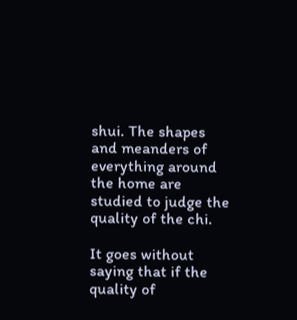shui. The shapes and meanders of everything around the home are studied to judge the quality of the chi.

It goes without saying that if the quality of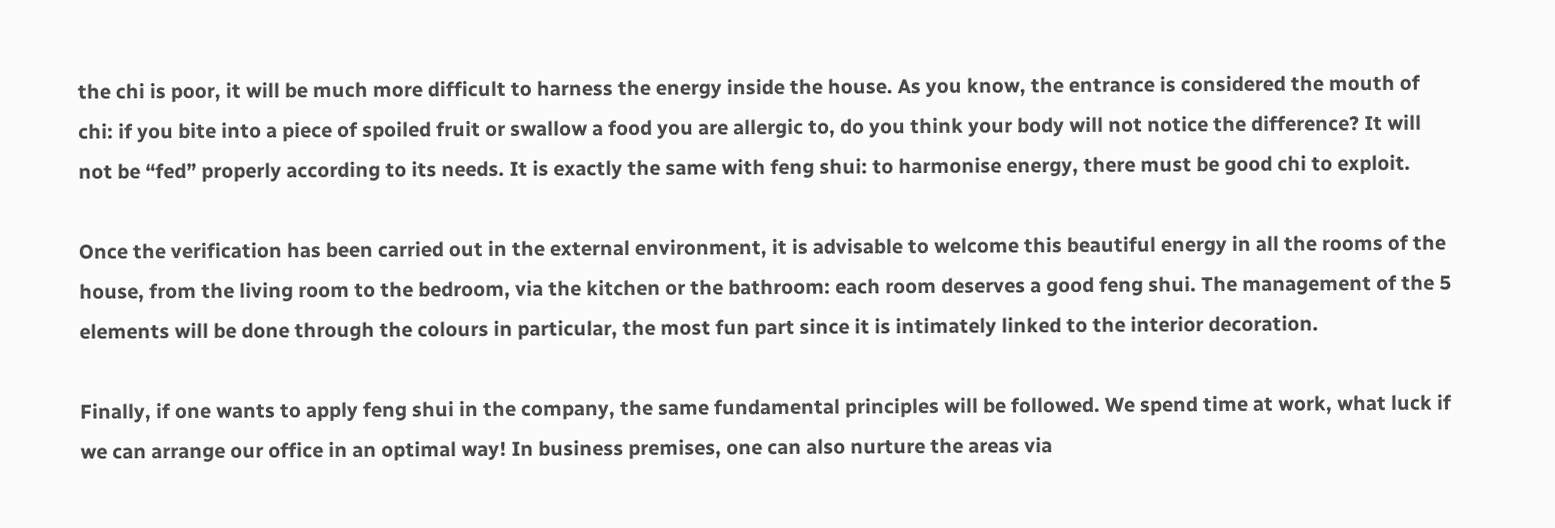the chi is poor, it will be much more difficult to harness the energy inside the house. As you know, the entrance is considered the mouth of chi: if you bite into a piece of spoiled fruit or swallow a food you are allergic to, do you think your body will not notice the difference? It will not be “fed” properly according to its needs. It is exactly the same with feng shui: to harmonise energy, there must be good chi to exploit.

Once the verification has been carried out in the external environment, it is advisable to welcome this beautiful energy in all the rooms of the house, from the living room to the bedroom, via the kitchen or the bathroom: each room deserves a good feng shui. The management of the 5 elements will be done through the colours in particular, the most fun part since it is intimately linked to the interior decoration.

Finally, if one wants to apply feng shui in the company, the same fundamental principles will be followed. We spend time at work, what luck if we can arrange our office in an optimal way! In business premises, one can also nurture the areas via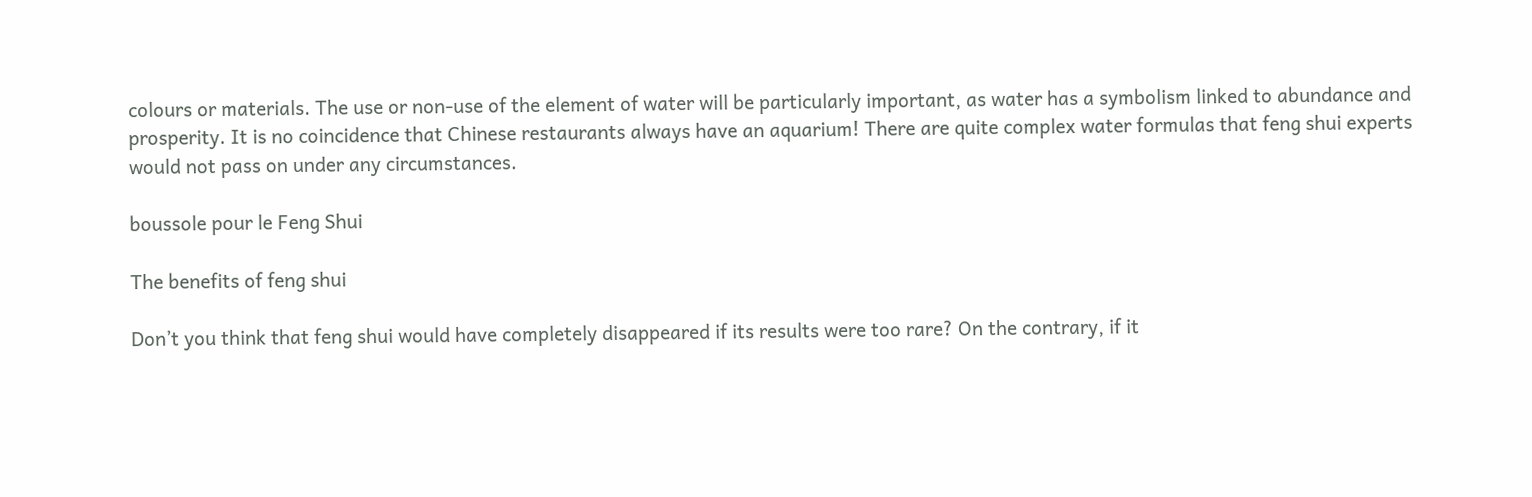colours or materials. The use or non-use of the element of water will be particularly important, as water has a symbolism linked to abundance and prosperity. It is no coincidence that Chinese restaurants always have an aquarium! There are quite complex water formulas that feng shui experts would not pass on under any circumstances.

boussole pour le Feng Shui

The benefits of feng shui

Don’t you think that feng shui would have completely disappeared if its results were too rare? On the contrary, if it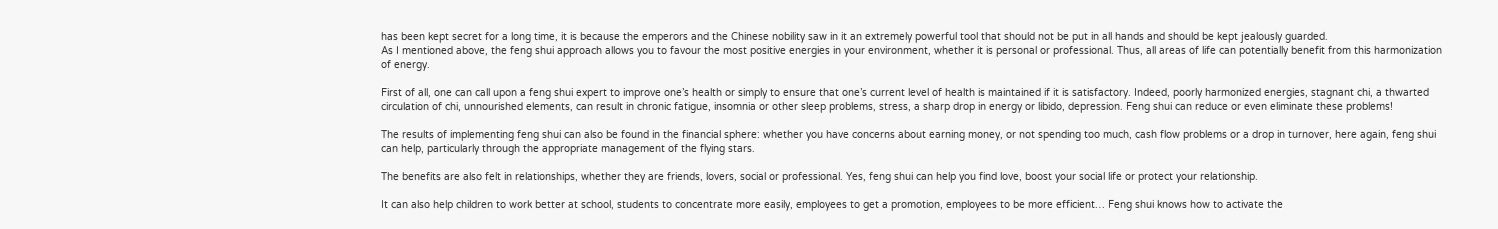has been kept secret for a long time, it is because the emperors and the Chinese nobility saw in it an extremely powerful tool that should not be put in all hands and should be kept jealously guarded.
As I mentioned above, the feng shui approach allows you to favour the most positive energies in your environment, whether it is personal or professional. Thus, all areas of life can potentially benefit from this harmonization of energy.

First of all, one can call upon a feng shui expert to improve one’s health or simply to ensure that one’s current level of health is maintained if it is satisfactory. Indeed, poorly harmonized energies, stagnant chi, a thwarted circulation of chi, unnourished elements, can result in chronic fatigue, insomnia or other sleep problems, stress, a sharp drop in energy or libido, depression. Feng shui can reduce or even eliminate these problems!

The results of implementing feng shui can also be found in the financial sphere: whether you have concerns about earning money, or not spending too much, cash flow problems or a drop in turnover, here again, feng shui can help, particularly through the appropriate management of the flying stars.

The benefits are also felt in relationships, whether they are friends, lovers, social or professional. Yes, feng shui can help you find love, boost your social life or protect your relationship.

It can also help children to work better at school, students to concentrate more easily, employees to get a promotion, employees to be more efficient… Feng shui knows how to activate the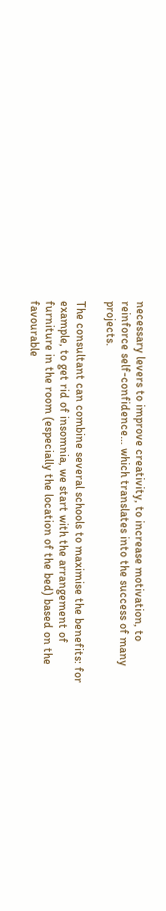necessary levers to improve creativity, to increase motivation, to reinforce self-confidence… which translates into the success of many projects.

The consultant can combine several schools to maximise the benefits: for example, to get rid of insomnia, we start with the arrangement of furniture in the room (especially the location of the bed) based on the favourable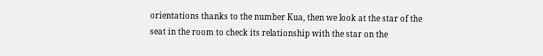orientations thanks to the number Kua, then we look at the star of the seat in the room to check its relationship with the star on the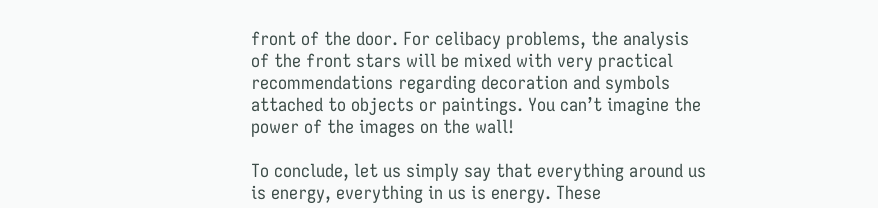front of the door. For celibacy problems, the analysis of the front stars will be mixed with very practical recommendations regarding decoration and symbols attached to objects or paintings. You can’t imagine the power of the images on the wall!

To conclude, let us simply say that everything around us is energy, everything in us is energy. These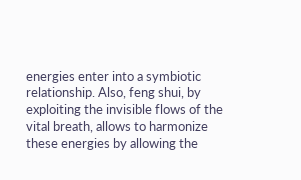energies enter into a symbiotic relationship. Also, feng shui, by exploiting the invisible flows of the vital breath, allows to harmonize these energies by allowing the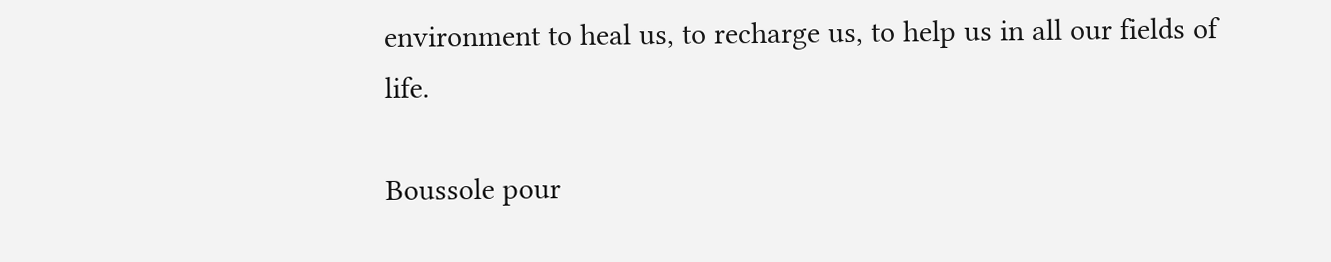environment to heal us, to recharge us, to help us in all our fields of life.

Boussole pour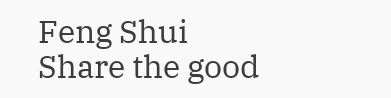Feng Shui
Share the good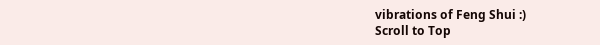vibrations of Feng Shui :)
Scroll to Top